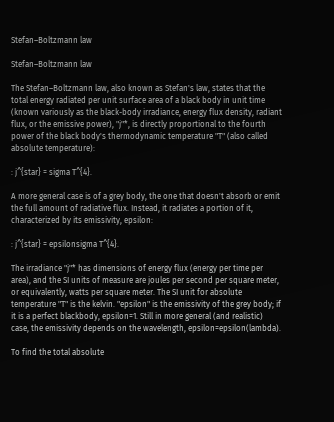Stefan–Boltzmann law

Stefan–Boltzmann law

The Stefan–Boltzmann law, also known as Stefan's law, states that the total energy radiated per unit surface area of a black body in unit time (known variously as the black-body irradiance, energy flux density, radiant flux, or the emissive power), "j"*, is directly proportional to the fourth power of the black body's thermodynamic temperature "T" (also called absolute temperature):

: j^{star} = sigma T^{4}.

A more general case is of a grey body, the one that doesn't absorb or emit the full amount of radiative flux. Instead, it radiates a portion of it, characterized by its emissivity, epsilon:

: j^{star} = epsilonsigma T^{4}.

The irradiance "j"* has dimensions of energy flux (energy per time per area), and the SI units of measure are joules per second per square meter, or equivalently, watts per square meter. The SI unit for absolute temperature "T" is the kelvin. "epsilon" is the emissivity of the grey body; if it is a perfect blackbody, epsilon=1. Still in more general (and realistic) case, the emissivity depends on the wavelength, epsilon=epsilon(lambda).

To find the total absolute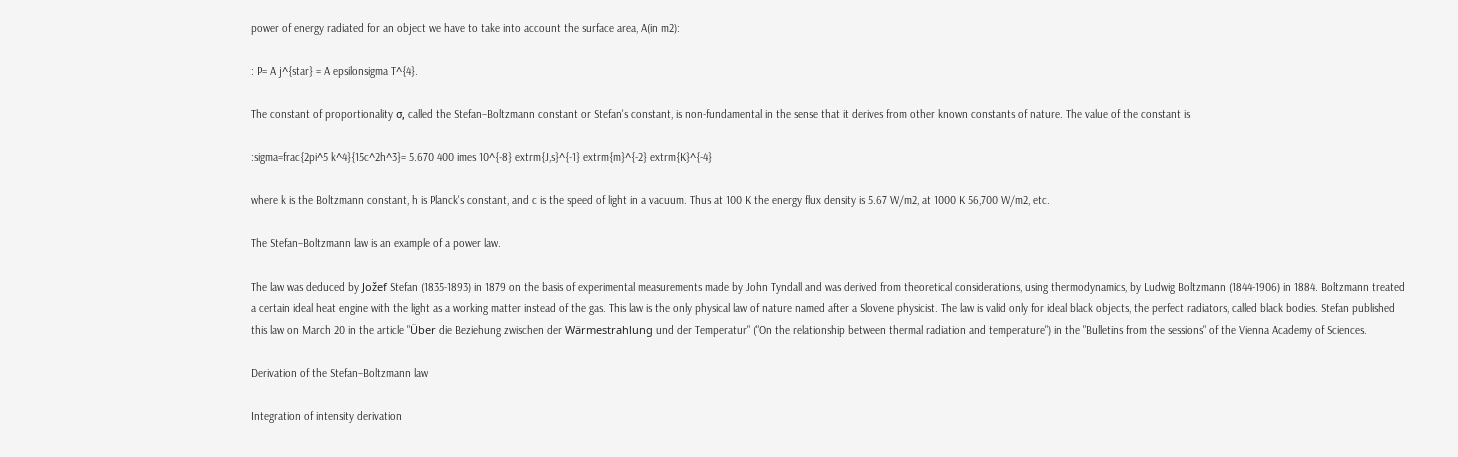power of energy radiated for an object we have to take into account the surface area, A(in m2):

: P= A j^{star} = A epsilonsigma T^{4}.

The constant of proportionality σ, called the Stefan–Boltzmann constant or Stefan's constant, is non-fundamental in the sense that it derives from other known constants of nature. The value of the constant is

:sigma=frac{2pi^5 k^4}{15c^2h^3}= 5.670 400 imes 10^{-8} extrm{J,s}^{-1} extrm{m}^{-2} extrm{K}^{-4}

where k is the Boltzmann constant, h is Planck's constant, and c is the speed of light in a vacuum. Thus at 100 K the energy flux density is 5.67 W/m2, at 1000 K 56,700 W/m2, etc.

The Stefan–Boltzmann law is an example of a power law.

The law was deduced by Jožef Stefan (1835-1893) in 1879 on the basis of experimental measurements made by John Tyndall and was derived from theoretical considerations, using thermodynamics, by Ludwig Boltzmann (1844-1906) in 1884. Boltzmann treated a certain ideal heat engine with the light as a working matter instead of the gas. This law is the only physical law of nature named after a Slovene physicist. The law is valid only for ideal black objects, the perfect radiators, called black bodies. Stefan published this law on March 20 in the article "Über die Beziehung zwischen der Wärmestrahlung und der Temperatur" ("On the relationship between thermal radiation and temperature") in the "Bulletins from the sessions" of the Vienna Academy of Sciences.

Derivation of the Stefan–Boltzmann law

Integration of intensity derivation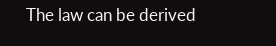The law can be derived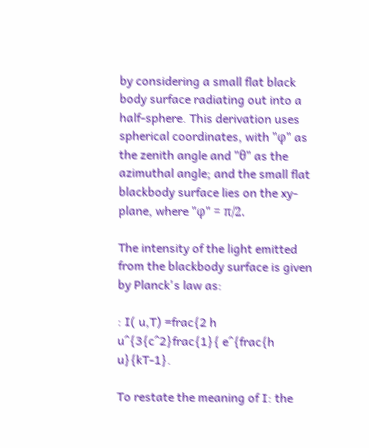by considering a small flat black body surface radiating out into a half-sphere. This derivation uses spherical coordinates, with "φ" as the zenith angle and "θ" as the azimuthal angle; and the small flat blackbody surface lies on the xy-plane, where "φ" = π/2.

The intensity of the light emitted from the blackbody surface is given by Planck's law as:

: I( u,T) =frac{2 h u^{3{c^2}frac{1}{ e^{frac{h u}{kT-1}.

To restate the meaning of I: the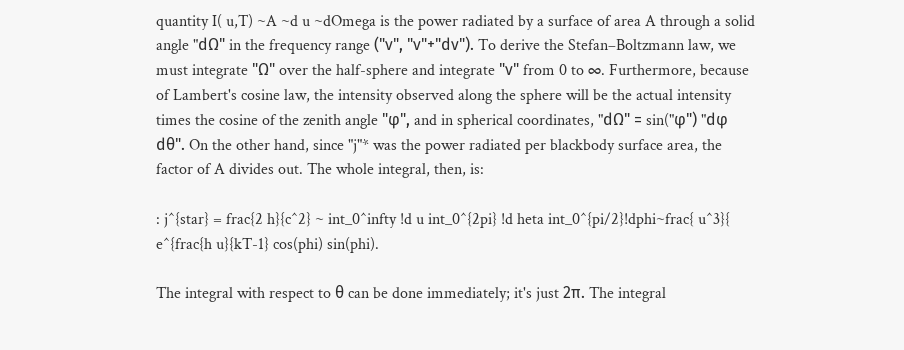quantity I( u,T) ~A ~d u ~dOmega is the power radiated by a surface of area A through a solid angle "dΩ" in the frequency range ("ν", "ν"+"dν"). To derive the Stefan–Boltzmann law, we must integrate "Ω" over the half-sphere and integrate "ν" from 0 to ∞. Furthermore, because of Lambert's cosine law, the intensity observed along the sphere will be the actual intensity times the cosine of the zenith angle "φ", and in spherical coordinates, "dΩ" = sin("φ") "dφ dθ". On the other hand, since "j"* was the power radiated per blackbody surface area, the factor of A divides out. The whole integral, then, is:

: j^{star} = frac{2 h}{c^2} ~ int_0^infty !d u int_0^{2pi} !d heta int_0^{pi/2}!dphi~frac{ u^3}{ e^{frac{h u}{kT-1} cos(phi) sin(phi).

The integral with respect to θ can be done immediately; it's just 2π. The integral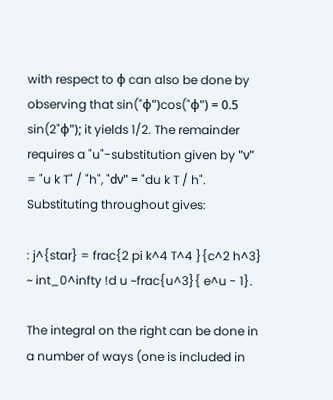with respect to φ can also be done by observing that sin("φ")cos("φ") = 0.5 sin(2"φ"); it yields 1/2. The remainder requires a "u"-substitution given by "ν" = "u k T" / "h", "dν" = "du k T / h". Substituting throughout gives:

: j^{star} = frac{2 pi k^4 T^4 }{c^2 h^3} ~ int_0^infty !d u ~frac{u^3}{ e^u - 1}.

The integral on the right can be done in a number of ways (one is included in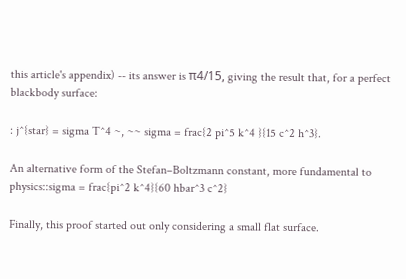this article's appendix) -- its answer is π4/15, giving the result that, for a perfect blackbody surface:

: j^{star} = sigma T^4 ~, ~~ sigma = frac{2 pi^5 k^4 }{15 c^2 h^3}.

An alternative form of the Stefan–Boltzmann constant, more fundamental to physics::sigma = frac{pi^2 k^4}{60 hbar^3 c^2}

Finally, this proof started out only considering a small flat surface.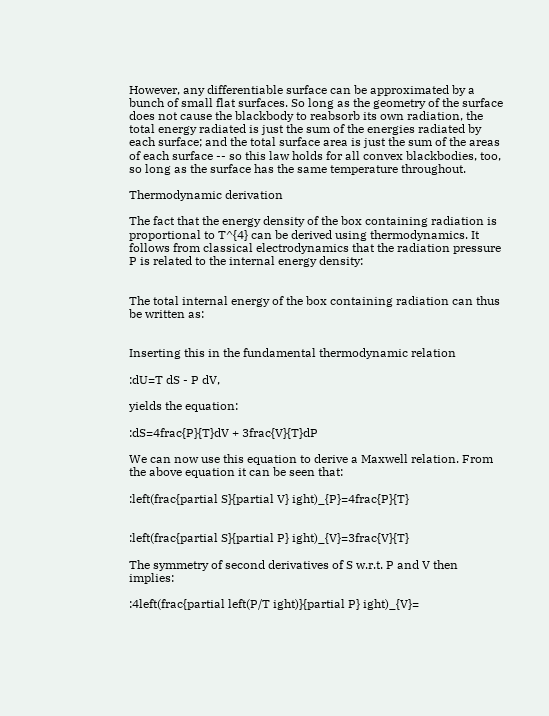However, any differentiable surface can be approximated by a bunch of small flat surfaces. So long as the geometry of the surface does not cause the blackbody to reabsorb its own radiation, the total energy radiated is just the sum of the energies radiated by each surface; and the total surface area is just the sum of the areas of each surface -- so this law holds for all convex blackbodies, too, so long as the surface has the same temperature throughout.

Thermodynamic derivation

The fact that the energy density of the box containing radiation is proportional to T^{4} can be derived using thermodynamics. It follows from classical electrodynamics that the radiation pressure P is related to the internal energy density:


The total internal energy of the box containing radiation can thus be written as:


Inserting this in the fundamental thermodynamic relation

:dU=T dS - P dV,

yields the equation:

:dS=4frac{P}{T}dV + 3frac{V}{T}dP

We can now use this equation to derive a Maxwell relation. From the above equation it can be seen that:

:left(frac{partial S}{partial V} ight)_{P}=4frac{P}{T}


:left(frac{partial S}{partial P} ight)_{V}=3frac{V}{T}

The symmetry of second derivatives of S w.r.t. P and V then implies:

:4left(frac{partial left(P/T ight)}{partial P} ight)_{V}=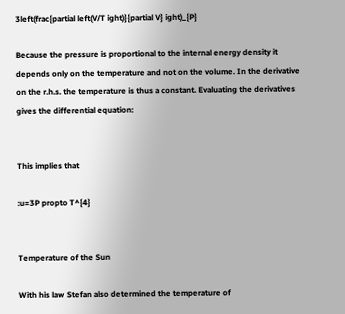3left(frac{partial left(V/T ight)}{partial V} ight)_{P}

Because the pressure is proportional to the internal energy density it depends only on the temperature and not on the volume. In the derivative on the r.h.s. the temperature is thus a constant. Evaluating the derivatives gives the differential equation:


This implies that

:u=3P propto T^{4}


Temperature of the Sun

With his law Stefan also determined the temperature of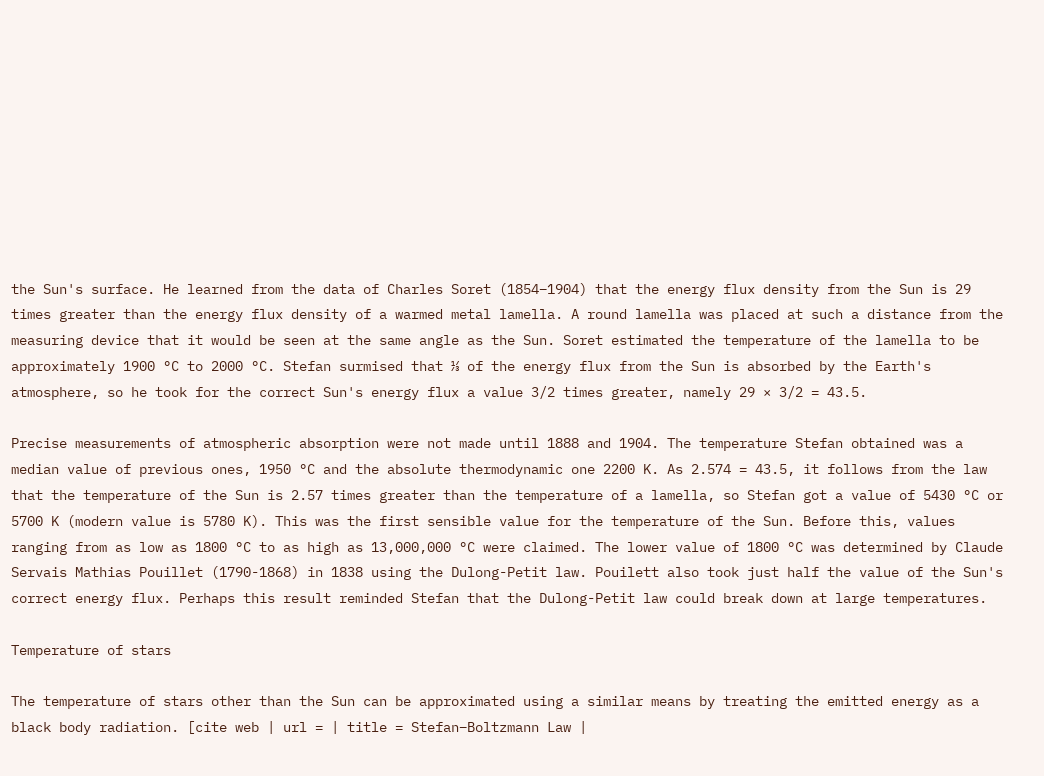the Sun's surface. He learned from the data of Charles Soret (1854–1904) that the energy flux density from the Sun is 29 times greater than the energy flux density of a warmed metal lamella. A round lamella was placed at such a distance from the measuring device that it would be seen at the same angle as the Sun. Soret estimated the temperature of the lamella to be approximately 1900 °C to 2000 °C. Stefan surmised that ⅓ of the energy flux from the Sun is absorbed by the Earth's atmosphere, so he took for the correct Sun's energy flux a value 3/2 times greater, namely 29 × 3/2 = 43.5.

Precise measurements of atmospheric absorption were not made until 1888 and 1904. The temperature Stefan obtained was a median value of previous ones, 1950 °C and the absolute thermodynamic one 2200 K. As 2.574 = 43.5, it follows from the law that the temperature of the Sun is 2.57 times greater than the temperature of a lamella, so Stefan got a value of 5430 °C or 5700 K (modern value is 5780 K). This was the first sensible value for the temperature of the Sun. Before this, values ranging from as low as 1800 °C to as high as 13,000,000 °C were claimed. The lower value of 1800 °C was determined by Claude Servais Mathias Pouillet (1790-1868) in 1838 using the Dulong-Petit law. Pouilett also took just half the value of the Sun's correct energy flux. Perhaps this result reminded Stefan that the Dulong-Petit law could break down at large temperatures.

Temperature of stars

The temperature of stars other than the Sun can be approximated using a similar means by treating the emitted energy as a black body radiation. [cite web | url = | title = Stefan–Boltzmann Law |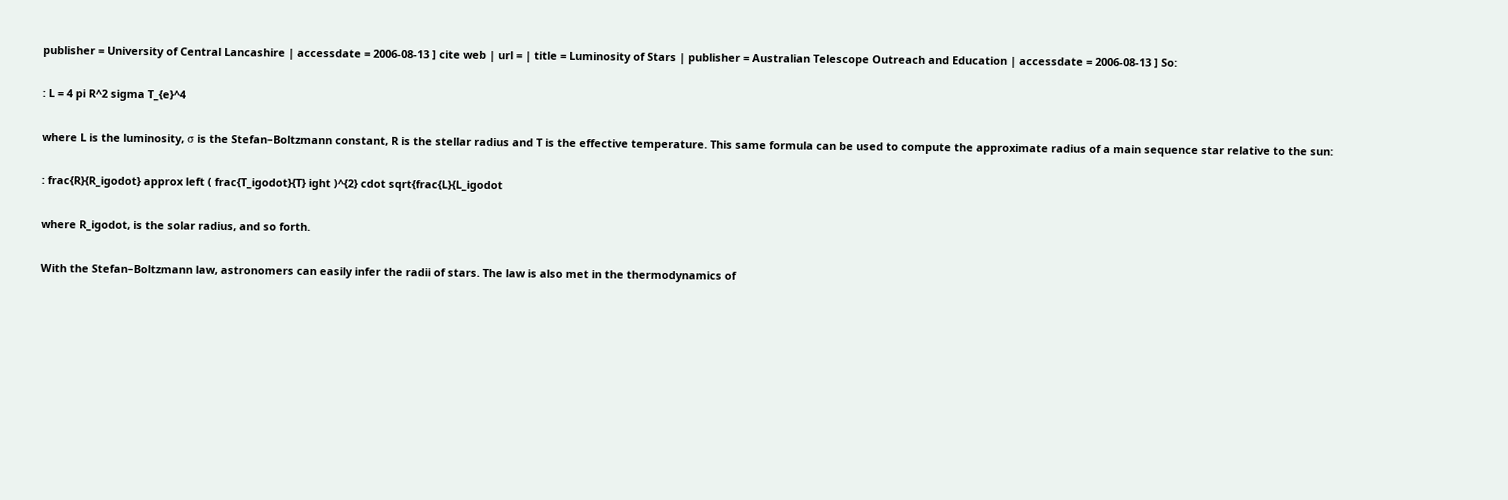publisher = University of Central Lancashire | accessdate = 2006-08-13 ] cite web | url = | title = Luminosity of Stars | publisher = Australian Telescope Outreach and Education | accessdate = 2006-08-13 ] So:

: L = 4 pi R^2 sigma T_{e}^4

where L is the luminosity, σ is the Stefan–Boltzmann constant, R is the stellar radius and T is the effective temperature. This same formula can be used to compute the approximate radius of a main sequence star relative to the sun:

: frac{R}{R_igodot} approx left ( frac{T_igodot}{T} ight )^{2} cdot sqrt{frac{L}{L_igodot

where R_igodot, is the solar radius, and so forth.

With the Stefan–Boltzmann law, astronomers can easily infer the radii of stars. The law is also met in the thermodynamics of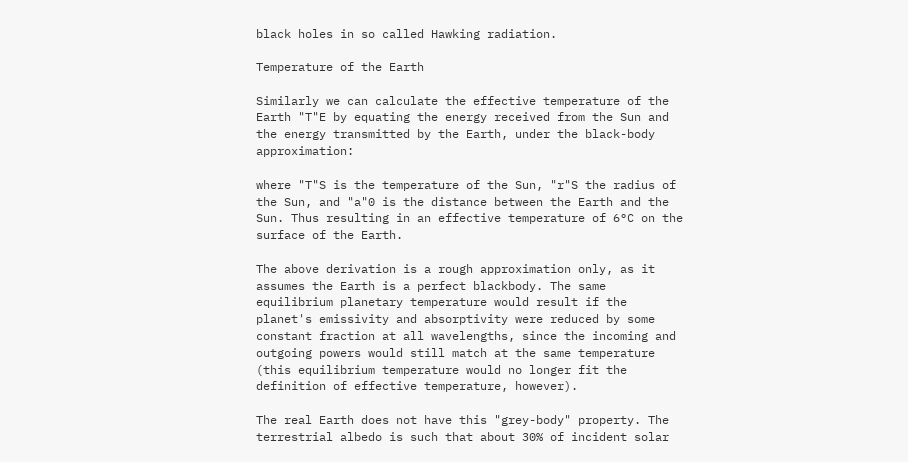black holes in so called Hawking radiation.

Temperature of the Earth

Similarly we can calculate the effective temperature of the Earth "T"E by equating the energy received from the Sun and the energy transmitted by the Earth, under the black-body approximation:

where "T"S is the temperature of the Sun, "r"S the radius of the Sun, and "a"0 is the distance between the Earth and the Sun. Thus resulting in an effective temperature of 6°C on the surface of the Earth.

The above derivation is a rough approximation only, as it assumes the Earth is a perfect blackbody. The same equilibrium planetary temperature would result if the planet's emissivity and absorptivity were reduced by some constant fraction at all wavelengths, since the incoming and outgoing powers would still match at the same temperature (this equilibrium temperature would no longer fit the definition of effective temperature, however).

The real Earth does not have this "grey-body" property. The terrestrial albedo is such that about 30% of incident solar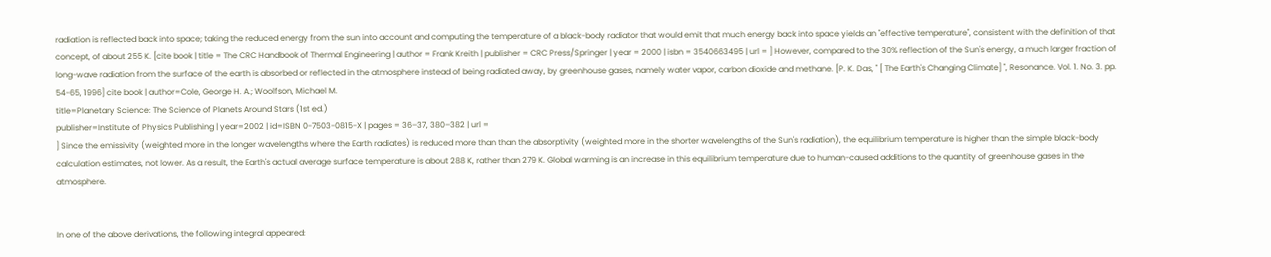radiation is reflected back into space; taking the reduced energy from the sun into account and computing the temperature of a black-body radiator that would emit that much energy back into space yields an "effective temperature", consistent with the definition of that concept, of about 255 K. [cite book | title = The CRC Handbook of Thermal Engineering | author = Frank Kreith | publisher = CRC Press/Springer | year = 2000 | isbn = 3540663495 | url = ] However, compared to the 30% reflection of the Sun's energy, a much larger fraction of long-wave radiation from the surface of the earth is absorbed or reflected in the atmosphere instead of being radiated away, by greenhouse gases, namely water vapor, carbon dioxide and methane. [P. K. Das, " [ The Earth's Changing Climate] ", Resonance. Vol. 1. No. 3. pp. 54-65, 1996] cite book | author=Cole, George H. A.; Woolfson, Michael M.
title=Planetary Science: The Science of Planets Around Stars (1st ed.)
publisher=Institute of Physics Publishing | year=2002 | id=ISBN 0-7503-0815-X | pages = 36–37, 380–382 | url =
] Since the emissivity (weighted more in the longer wavelengths where the Earth radiates) is reduced more than than the absorptivity (weighted more in the shorter wavelengths of the Sun's radiation), the equilibrium temperature is higher than the simple black-body calculation estimates, not lower. As a result, the Earth's actual average surface temperature is about 288 K, rather than 279 K. Global warming is an increase in this equilibrium temperature due to human-caused additions to the quantity of greenhouse gases in the atmosphere.


In one of the above derivations, the following integral appeared: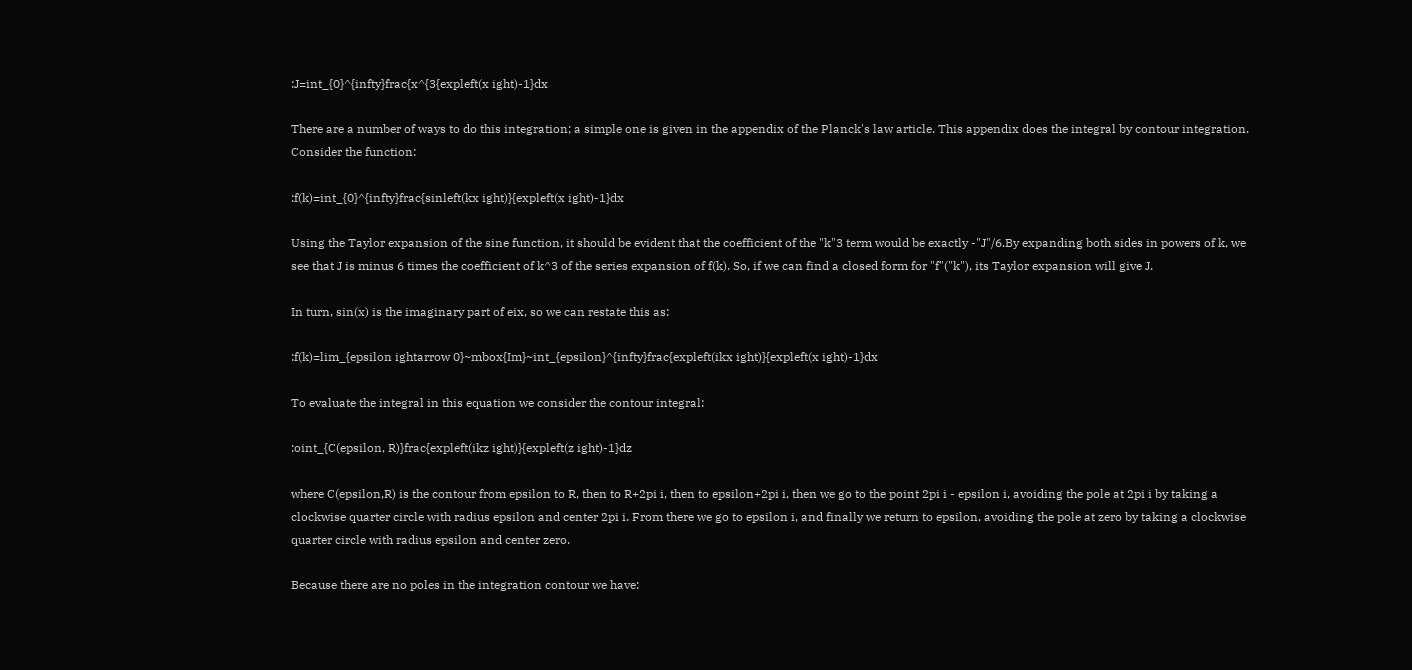:J=int_{0}^{infty}frac{x^{3{expleft(x ight)-1}dx

There are a number of ways to do this integration; a simple one is given in the appendix of the Planck's law article. This appendix does the integral by contour integration. Consider the function:

:f(k)=int_{0}^{infty}frac{sinleft(kx ight)}{expleft(x ight)-1}dx

Using the Taylor expansion of the sine function, it should be evident that the coefficient of the "k"3 term would be exactly -"J"/6.By expanding both sides in powers of k, we see that J is minus 6 times the coefficient of k^3 of the series expansion of f(k). So, if we can find a closed form for "f"("k"), its Taylor expansion will give J.

In turn, sin(x) is the imaginary part of eix, so we can restate this as:

:f(k)=lim_{epsilon ightarrow 0}~mbox{Im}~int_{epsilon}^{infty}frac{expleft(ikx ight)}{expleft(x ight)-1}dx

To evaluate the integral in this equation we consider the contour integral:

:oint_{C(epsilon, R)}frac{expleft(ikz ight)}{expleft(z ight)-1}dz

where C(epsilon,R) is the contour from epsilon to R, then to R+2pi i, then to epsilon+2pi i, then we go to the point 2pi i - epsilon i, avoiding the pole at 2pi i by taking a clockwise quarter circle with radius epsilon and center 2pi i. From there we go to epsilon i, and finally we return to epsilon, avoiding the pole at zero by taking a clockwise quarter circle with radius epsilon and center zero.

Because there are no poles in the integration contour we have: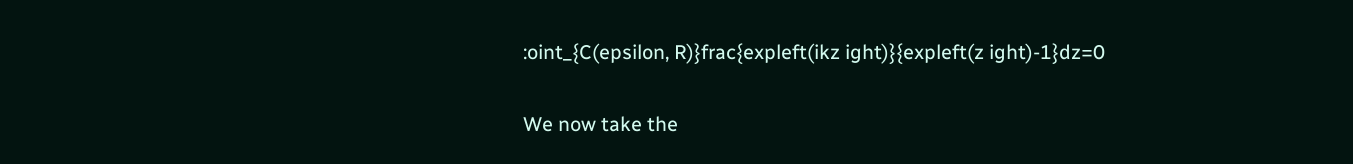:oint_{C(epsilon, R)}frac{expleft(ikz ight)}{expleft(z ight)-1}dz=0

We now take the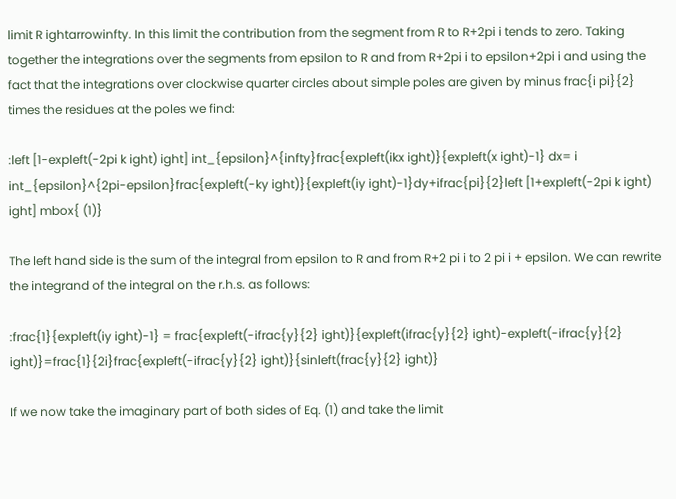limit R ightarrowinfty. In this limit the contribution from the segment from R to R+2pi i tends to zero. Taking together the integrations over the segments from epsilon to R and from R+2pi i to epsilon+2pi i and using the fact that the integrations over clockwise quarter circles about simple poles are given by minus frac{i pi}{2} times the residues at the poles we find:

:left [1-expleft(-2pi k ight) ight] int_{epsilon}^{infty}frac{expleft(ikx ight)}{expleft(x ight)-1} dx= i int_{epsilon}^{2pi-epsilon}frac{expleft(-ky ight)}{expleft(iy ight)-1}dy+ifrac{pi}{2}left [1+expleft(-2pi k ight) ight] mbox{ (1)}

The left hand side is the sum of the integral from epsilon to R and from R+2 pi i to 2 pi i + epsilon. We can rewrite the integrand of the integral on the r.h.s. as follows:

:frac{1}{expleft(iy ight)-1} = frac{expleft(-ifrac{y}{2} ight)}{expleft(ifrac{y}{2} ight)-expleft(-ifrac{y}{2} ight)}=frac{1}{2i}frac{expleft(-ifrac{y}{2} ight)}{sinleft(frac{y}{2} ight)}

If we now take the imaginary part of both sides of Eq. (1) and take the limit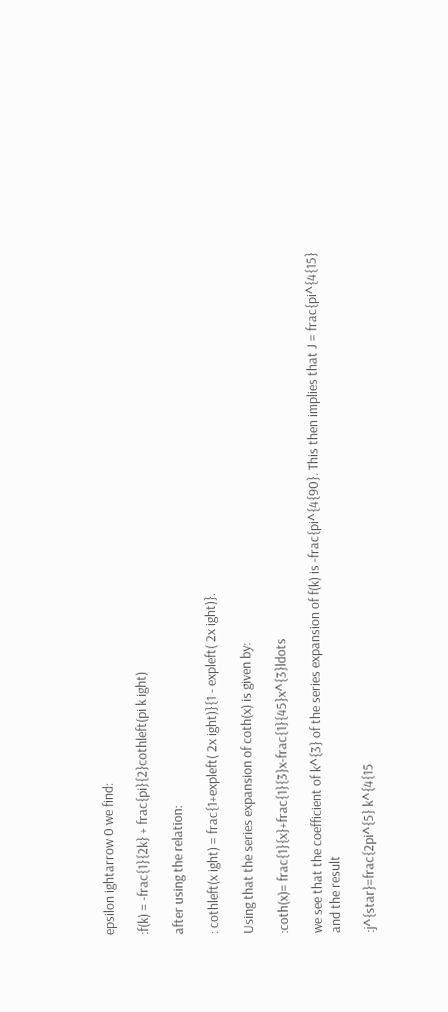epsilon ightarrow 0 we find:

:f(k) = -frac{1}{2k} + frac{pi}{2}cothleft(pi k ight)

after using the relation:

: cothleft(x ight) = frac{1+expleft( 2x ight)}{1 - expleft( 2x ight)}.

Using that the series expansion of coth(x) is given by:

:coth(x)= frac{1}{x}+frac{1}{3}x-frac{1}{45}x^{3}ldots

we see that the coefficient of k^{3} of the series expansion of f(k) is -frac{pi^{4{90}. This then implies that J = frac{pi^{4{15} and the result

:j^{star}=frac{2pi^{5} k^{4{15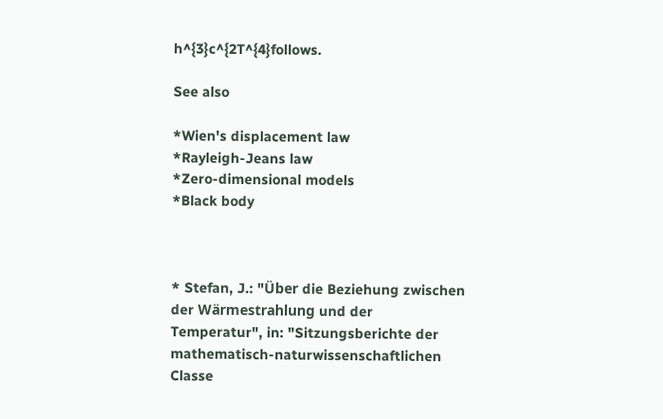h^{3}c^{2T^{4}follows.

See also

*Wien's displacement law
*Rayleigh-Jeans law
*Zero-dimensional models
*Black body



* Stefan, J.: "Über die Beziehung zwischen der Wärmestrahlung und der Temperatur", in: "Sitzungsberichte der mathematisch-naturwissenschaftlichen Classe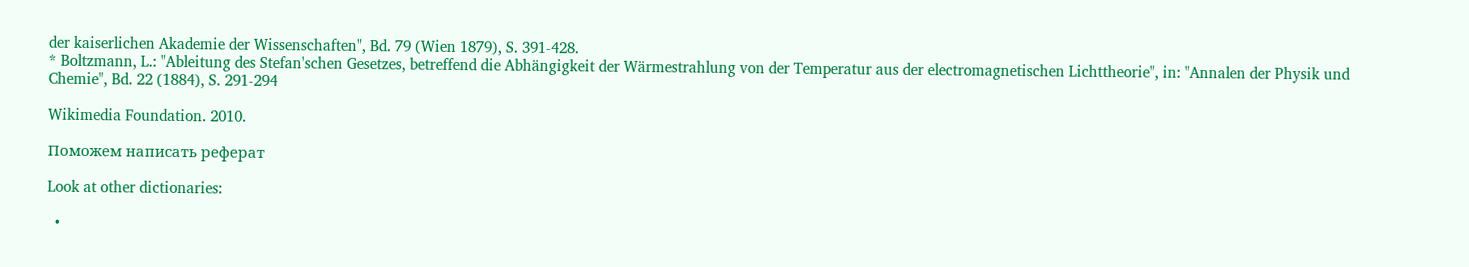der kaiserlichen Akademie der Wissenschaften", Bd. 79 (Wien 1879), S. 391-428.
* Boltzmann, L.: "Ableitung des Stefan'schen Gesetzes, betreffend die Abhängigkeit der Wärmestrahlung von der Temperatur aus der electromagnetischen Lichttheorie", in: "Annalen der Physik und Chemie", Bd. 22 (1884), S. 291-294

Wikimedia Foundation. 2010.

Поможем написать реферат

Look at other dictionaries:

  •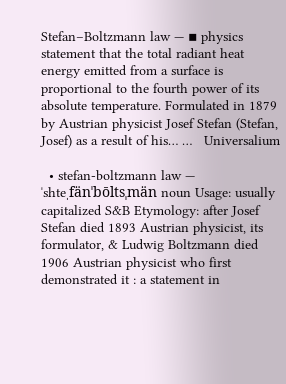Stefan–Boltzmann law — ▪ physics       statement that the total radiant heat energy emitted from a surface is proportional to the fourth power of its absolute temperature. Formulated in 1879 by Austrian physicist Josef Stefan (Stefan, Josef) as a result of his… …   Universalium

  • stefan-boltzmann law — ˈshteˌfänˈbōltsˌmän noun Usage: usually capitalized S&B Etymology: after Josef Stefan died 1893 Austrian physicist, its formulator, & Ludwig Boltzmann died 1906 Austrian physicist who first demonstrated it : a statement in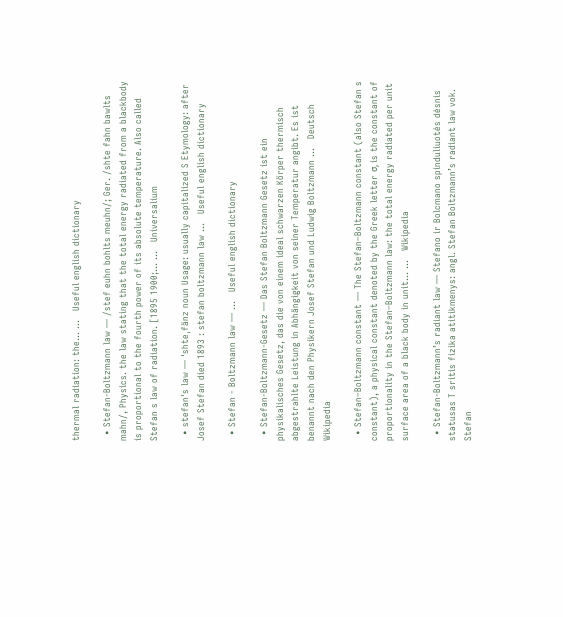thermal radiation: the… …   Useful english dictionary

  • Stefan-Boltzmann law — /stef euhn bohlts meuhn/; Ger. /shte fahn bawlts mahn/, Physics. the law stating that the total energy radiated from a blackbody is proportional to the fourth power of its absolute temperature. Also called Stefan s law of radiation. [1895 1900;… …   Universalium

  • stefan's law — ˈshteˌfänz noun Usage: usually capitalized S Etymology: after Josef Stefan died 1893 : stefan boltzmann law …   Useful english dictionary

  • Stefan - Boltzmann law — …   Useful english dictionary

  • Stefan-Boltzmann-Gesetz — Das Stefan Boltzmann Gesetz ist ein physikalisches Gesetz, das die von einem ideal schwarzen Körper thermisch abgestrahlte Leistung in Abhängigkeit von seiner Temperatur angibt. Es ist benannt nach den Physikern Josef Stefan und Ludwig Boltzmann …   Deutsch Wikipedia

  • Stefan–Boltzmann constant — The Stefan–Boltzmann constant (also Stefan s constant), a physical constant denoted by the Greek letter σ, is the constant of proportionality in the Stefan–Boltzmann law: the total energy radiated per unit surface area of a black body in unit… …   Wikipedia

  • Stefan-Boltzmann’s radiant law — Stefano ir Bolcmano spinduliuotės dėsnis statusas T sritis fizika atitikmenys: angl. Stefan Boltzmann’s radiant law vok. Stefan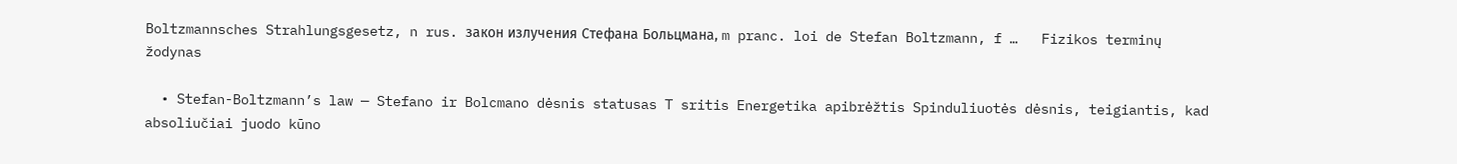Boltzmannsches Strahlungsgesetz, n rus. закон излучения Стефана Больцмана, m pranc. loi de Stefan Boltzmann, f …   Fizikos terminų žodynas

  • Stefan-Boltzmann’s law — Stefano ir Bolcmano dėsnis statusas T sritis Energetika apibrėžtis Spinduliuotės dėsnis, teigiantis, kad absoliučiai juodo kūno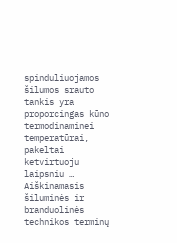spinduliuojamos šilumos srauto tankis yra proporcingas kūno termodinaminei temperatūrai, pakeltai ketvirtuoju laipsniu …   Aiškinamasis šiluminės ir branduolinės technikos terminų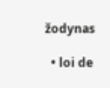žodynas

  • loi de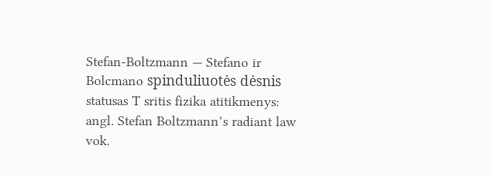Stefan-Boltzmann — Stefano ir Bolcmano spinduliuotės dėsnis statusas T sritis fizika atitikmenys: angl. Stefan Boltzmann’s radiant law vok.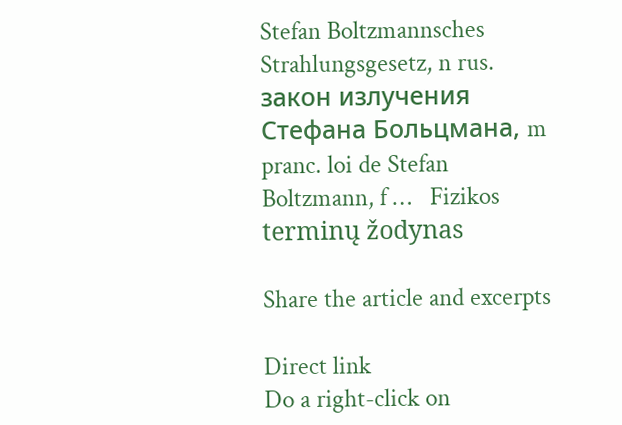Stefan Boltzmannsches Strahlungsgesetz, n rus. закон излучения Стефана Больцмана, m pranc. loi de Stefan Boltzmann, f …   Fizikos terminų žodynas

Share the article and excerpts

Direct link
Do a right-click on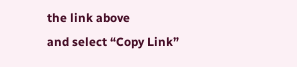the link above
and select “Copy Link”